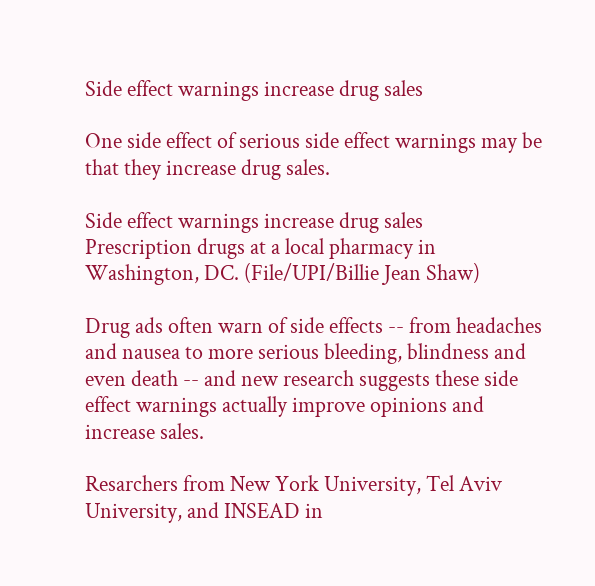Side effect warnings increase drug sales

One side effect of serious side effect warnings may be that they increase drug sales.

Side effect warnings increase drug sales
Prescription drugs at a local pharmacy in Washington, DC. (File/UPI/Billie Jean Shaw)

Drug ads often warn of side effects -- from headaches and nausea to more serious bleeding, blindness and even death -- and new research suggests these side effect warnings actually improve opinions and increase sales.

Resarchers from New York University, Tel Aviv University, and INSEAD in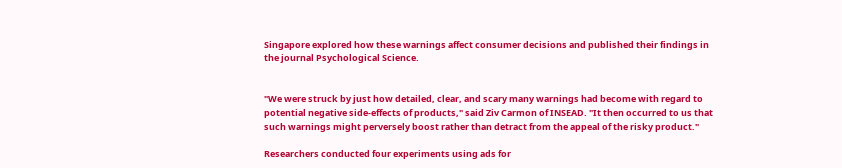Singapore explored how these warnings affect consumer decisions and published their findings in the journal Psychological Science.


"We were struck by just how detailed, clear, and scary many warnings had become with regard to potential negative side-effects of products," said Ziv Carmon of INSEAD. "It then occurred to us that such warnings might perversely boost rather than detract from the appeal of the risky product."

Researchers conducted four experiments using ads for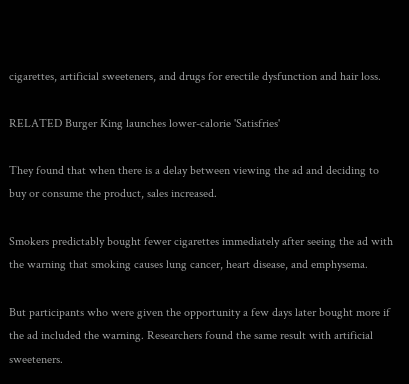cigarettes, artificial sweeteners, and drugs for erectile dysfunction and hair loss.

RELATED Burger King launches lower-calorie 'Satisfries'

They found that when there is a delay between viewing the ad and deciding to buy or consume the product, sales increased.

Smokers predictably bought fewer cigarettes immediately after seeing the ad with the warning that smoking causes lung cancer, heart disease, and emphysema.

But participants who were given the opportunity a few days later bought more if the ad included the warning. Researchers found the same result with artificial sweeteners.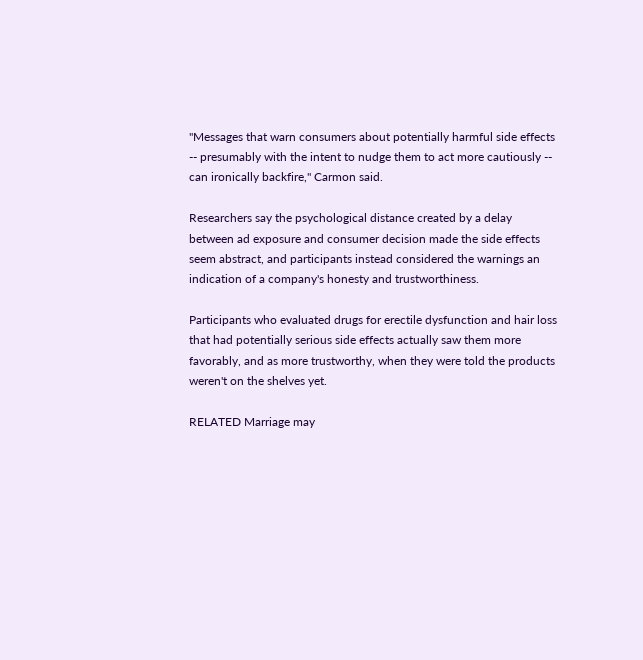"Messages that warn consumers about potentially harmful side effects -- presumably with the intent to nudge them to act more cautiously -- can ironically backfire," Carmon said.

Researchers say the psychological distance created by a delay between ad exposure and consumer decision made the side effects seem abstract, and participants instead considered the warnings an indication of a company's honesty and trustworthiness.

Participants who evaluated drugs for erectile dysfunction and hair loss that had potentially serious side effects actually saw them more favorably, and as more trustworthy, when they were told the products weren't on the shelves yet.

RELATED Marriage may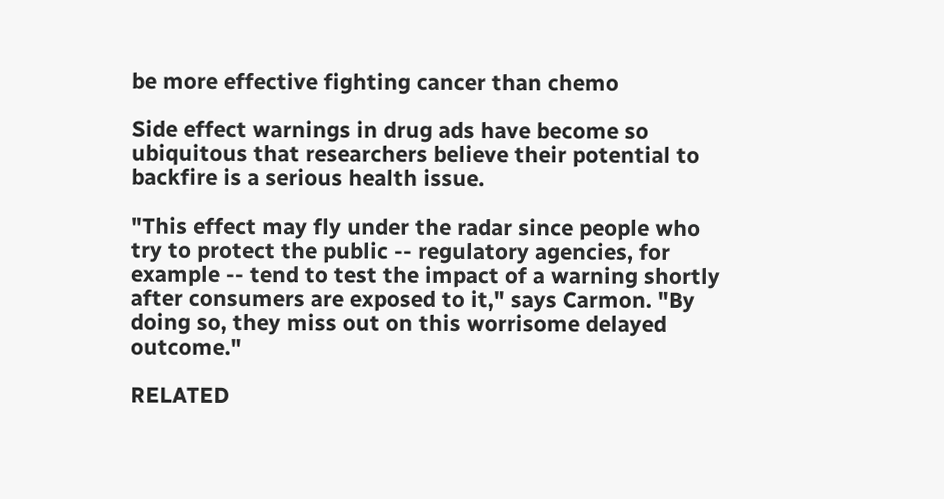be more effective fighting cancer than chemo

Side effect warnings in drug ads have become so ubiquitous that researchers believe their potential to backfire is a serious health issue.

"This effect may fly under the radar since people who try to protect the public -- regulatory agencies, for example -- tend to test the impact of a warning shortly after consumers are exposed to it," says Carmon. "By doing so, they miss out on this worrisome delayed outcome."

RELATED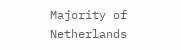Majority of Netherlands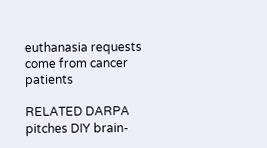euthanasia requests come from cancer patients

RELATED DARPA pitches DIY brain-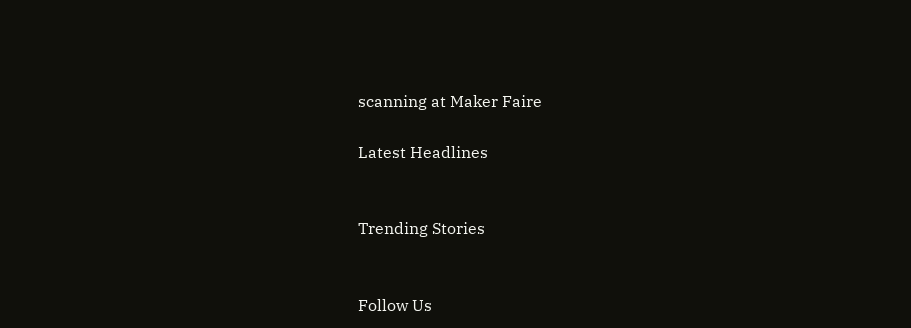scanning at Maker Faire

Latest Headlines


Trending Stories


Follow Us